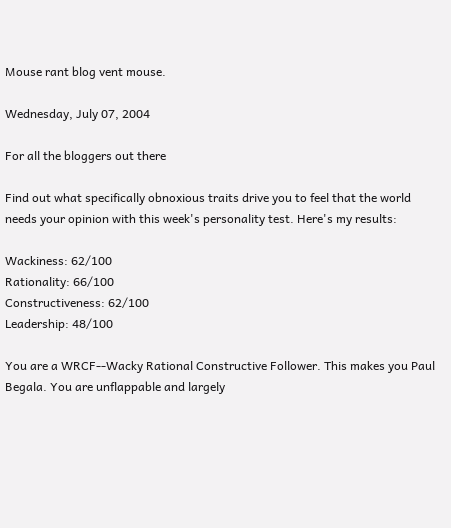Mouse rant blog vent mouse.

Wednesday, July 07, 2004

For all the bloggers out there

Find out what specifically obnoxious traits drive you to feel that the world needs your opinion with this week's personality test. Here's my results:

Wackiness: 62/100
Rationality: 66/100
Constructiveness: 62/100
Leadership: 48/100

You are a WRCF--Wacky Rational Constructive Follower. This makes you Paul Begala. You are unflappable and largely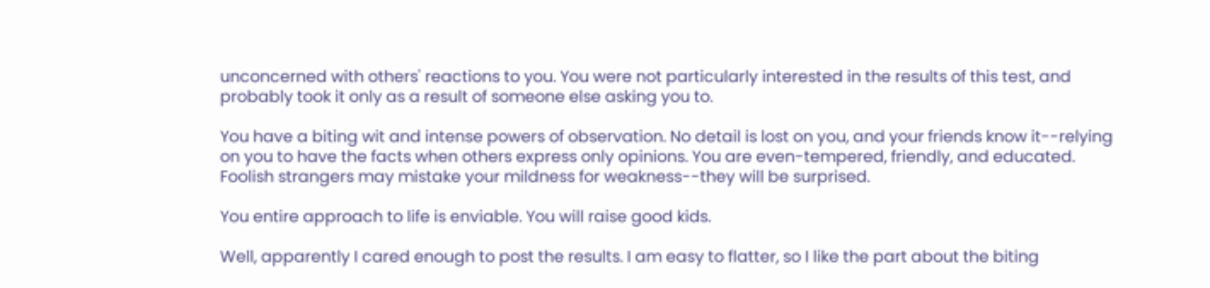unconcerned with others' reactions to you. You were not particularly interested in the results of this test, and probably took it only as a result of someone else asking you to.

You have a biting wit and intense powers of observation. No detail is lost on you, and your friends know it--relying on you to have the facts when others express only opinions. You are even-tempered, friendly, and educated. Foolish strangers may mistake your mildness for weakness--they will be surprised.

You entire approach to life is enviable. You will raise good kids.

Well, apparently I cared enough to post the results. I am easy to flatter, so I like the part about the biting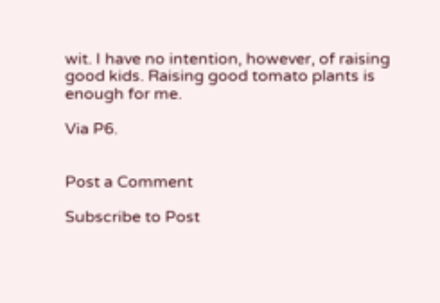wit. I have no intention, however, of raising good kids. Raising good tomato plants is enough for me.

Via P6.


Post a Comment

Subscribe to Post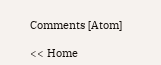Comments [Atom]

<< Home